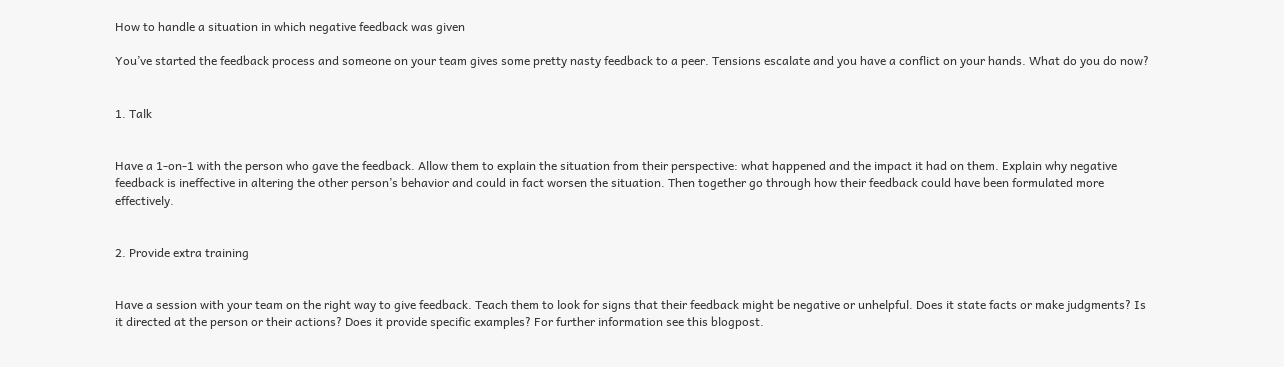How to handle a situation in which negative feedback was given

You’ve started the feedback process and someone on your team gives some pretty nasty feedback to a peer. Tensions escalate and you have a conflict on your hands. What do you do now?


1. Talk


Have a 1-on-1 with the person who gave the feedback. Allow them to explain the situation from their perspective: what happened and the impact it had on them. Explain why negative feedback is ineffective in altering the other person’s behavior and could in fact worsen the situation. Then together go through how their feedback could have been formulated more effectively.


2. Provide extra training


Have a session with your team on the right way to give feedback. Teach them to look for signs that their feedback might be negative or unhelpful. Does it state facts or make judgments? Is it directed at the person or their actions? Does it provide specific examples? For further information see this blogpost.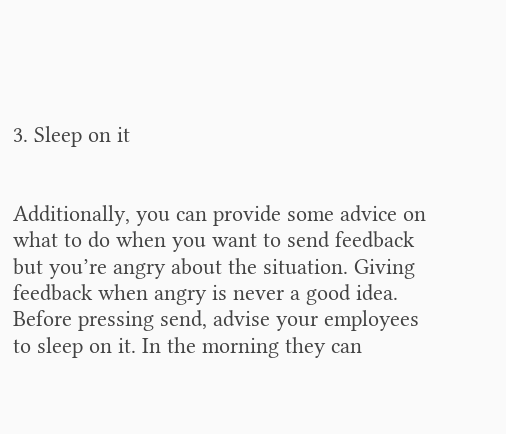3. Sleep on it


Additionally, you can provide some advice on what to do when you want to send feedback but you’re angry about the situation. Giving feedback when angry is never a good idea. Before pressing send, advise your employees to sleep on it. In the morning they can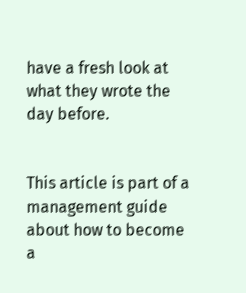have a fresh look at what they wrote the day before.


This article is part of a management guide about how to become a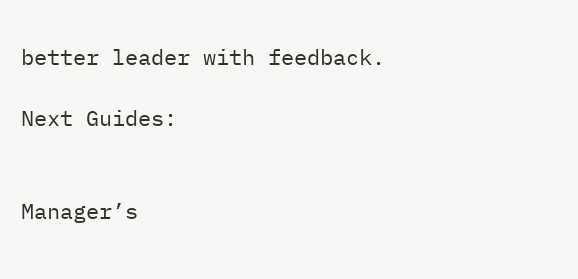better leader with feedback.

Next Guides:


Manager’s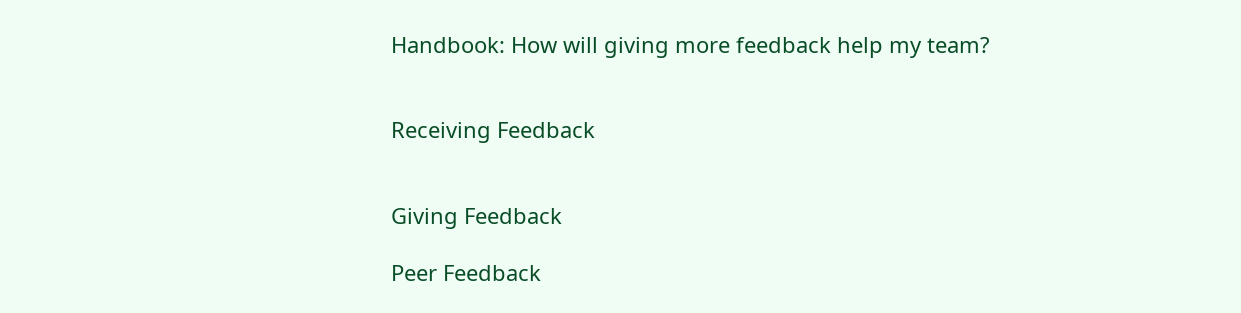Handbook: How will giving more feedback help my team?


Receiving Feedback


Giving Feedback

Peer Feedback